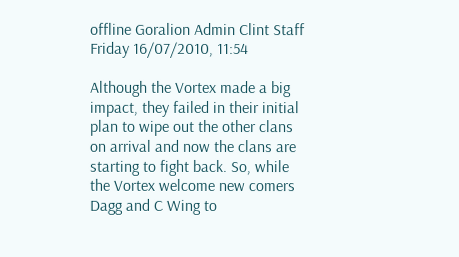offline Goralion Admin Clint Staff
Friday 16/07/2010, 11:54

Although the Vortex made a big impact, they failed in their initial plan to wipe out the other clans on arrival and now the clans are starting to fight back. So, while the Vortex welcome new comers Dagg and C Wing to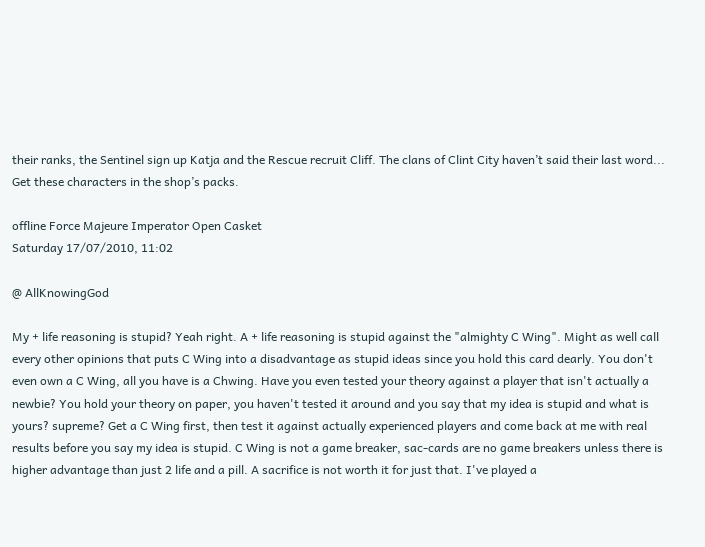their ranks, the Sentinel sign up Katja and the Rescue recruit Cliff. The clans of Clint City haven’t said their last word...
Get these characters in the shop’s packs.

offline Force Majeure Imperator Open Casket
Saturday 17/07/2010, 11:02

@ AllKnowingGod

My + life reasoning is stupid? Yeah right. A + life reasoning is stupid against the "almighty C Wing". Might as well call every other opinions that puts C Wing into a disadvantage as stupid ideas since you hold this card dearly. You don't even own a C Wing, all you have is a Chwing. Have you even tested your theory against a player that isn't actually a newbie? You hold your theory on paper, you haven't tested it around and you say that my idea is stupid and what is yours? supreme? Get a C Wing first, then test it against actually experienced players and come back at me with real results before you say my idea is stupid. C Wing is not a game breaker, sac-cards are no game breakers unless there is higher advantage than just 2 life and a pill. A sacrifice is not worth it for just that. I've played a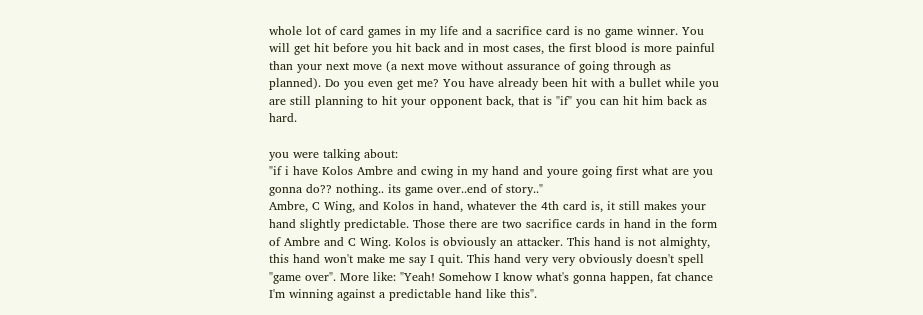whole lot of card games in my life and a sacrifice card is no game winner. You will get hit before you hit back and in most cases, the first blood is more painful than your next move (a next move without assurance of going through as planned). Do you even get me? You have already been hit with a bullet while you are still planning to hit your opponent back, that is "if" you can hit him back as hard.

you were talking about:
"if i have Kolos Ambre and cwing in my hand and youre going first what are you gonna do?? nothing.. its game over..end of story.."
Ambre, C Wing, and Kolos in hand, whatever the 4th card is, it still makes your hand slightly predictable. Those there are two sacrifice cards in hand in the form of Ambre and C Wing. Kolos is obviously an attacker. This hand is not almighty, this hand won't make me say I quit. This hand very very obviously doesn't spell "game over". More like: "Yeah! Somehow I know what's gonna happen, fat chance I'm winning against a predictable hand like this".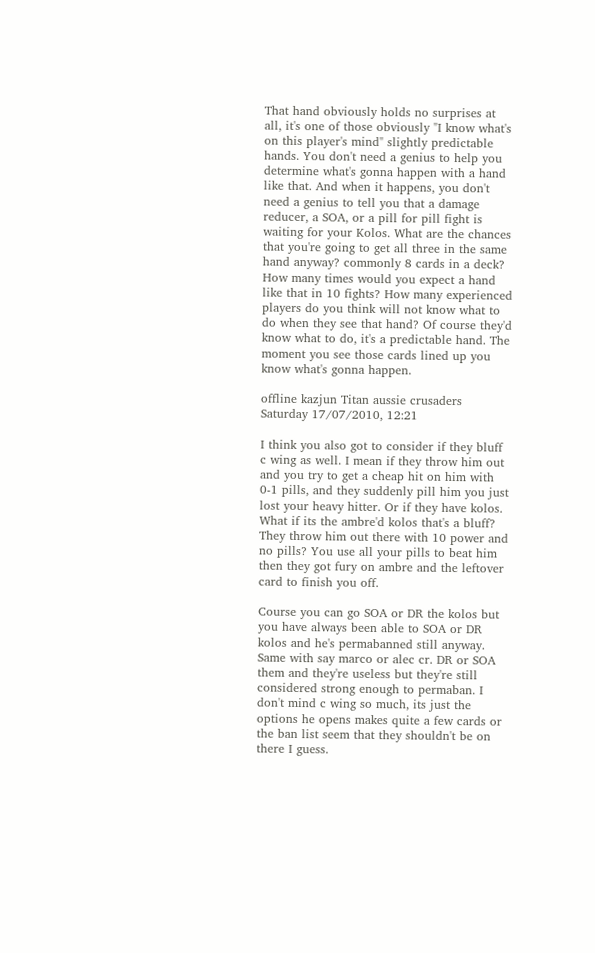That hand obviously holds no surprises at all, it's one of those obviously "I know what's on this player's mind" slightly predictable hands. You don't need a genius to help you determine what's gonna happen with a hand like that. And when it happens, you don't need a genius to tell you that a damage reducer, a SOA, or a pill for pill fight is waiting for your Kolos. What are the chances that you're going to get all three in the same hand anyway? commonly 8 cards in a deck? How many times would you expect a hand like that in 10 fights? How many experienced players do you think will not know what to do when they see that hand? Of course they'd know what to do, it's a predictable hand. The moment you see those cards lined up you know what's gonna happen.

offline kazjun Titan aussie crusaders
Saturday 17/07/2010, 12:21

I think you also got to consider if they bluff c wing as well. I mean if they throw him out and you try to get a cheap hit on him with 0-1 pills, and they suddenly pill him you just lost your heavy hitter. Or if they have kolos. What if its the ambre'd kolos that's a bluff? They throw him out there with 10 power and no pills? You use all your pills to beat him then they got fury on ambre and the leftover card to finish you off.

Course you can go SOA or DR the kolos but you have always been able to SOA or DR kolos and he's permabanned still anyway. Same with say marco or alec cr. DR or SOA them and they're useless but they're still considered strong enough to permaban. I don't mind c wing so much, its just the options he opens makes quite a few cards or the ban list seem that they shouldn't be on there I guess.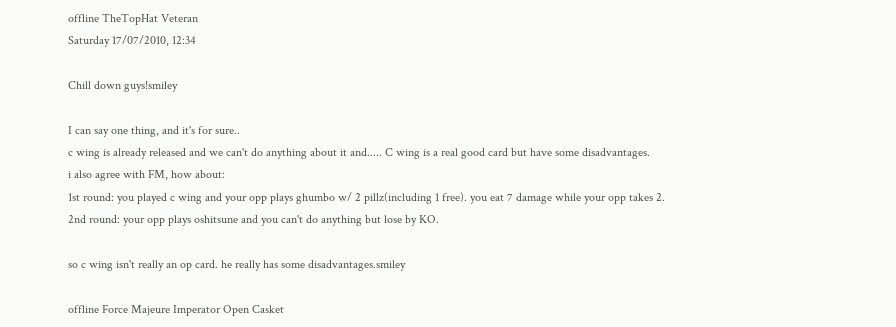offline TheTopHat Veteran
Saturday 17/07/2010, 12:34

Chill down guys!smiley

I can say one thing, and it's for sure..
c wing is already released and we can't do anything about it and..... C wing is a real good card but have some disadvantages.
i also agree with FM, how about:
1st round: you played c wing and your opp plays ghumbo w/ 2 pillz(including 1 free). you eat 7 damage while your opp takes 2.
2nd round: your opp plays oshitsune and you can't do anything but lose by KO.

so c wing isn't really an op card. he really has some disadvantages.smiley

offline Force Majeure Imperator Open Casket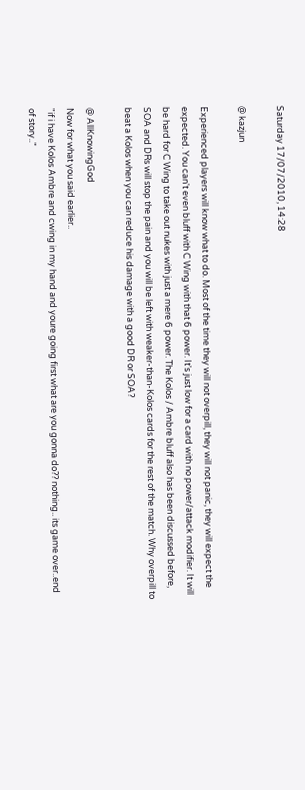Saturday 17/07/2010, 14:28

@ kazjun

Experienced players will know what to do. Most of the time they will not overpill, they will not panic, they will expect the expected. You can't even bluff with C Wing with that 6 power. It's just low for a card with no power/attack modifier. It will be hard for C Wing to take out nukes with just a mere 6 power. The Kolos / Ambre bluff also has been discussed before, SOA and DRs will stop the pain and you will be left with weaker-than-Kolos cards for the rest of the match. Why overpill to beat a Kolos when you can reduce his damage with a good DR or SOA?

@ AllKnowingGod
Now for what you said earlier..
"if i have Kolos Ambre and cwing in my hand and youre going first what are you gonna do?? nothing.. its game over..end of story.."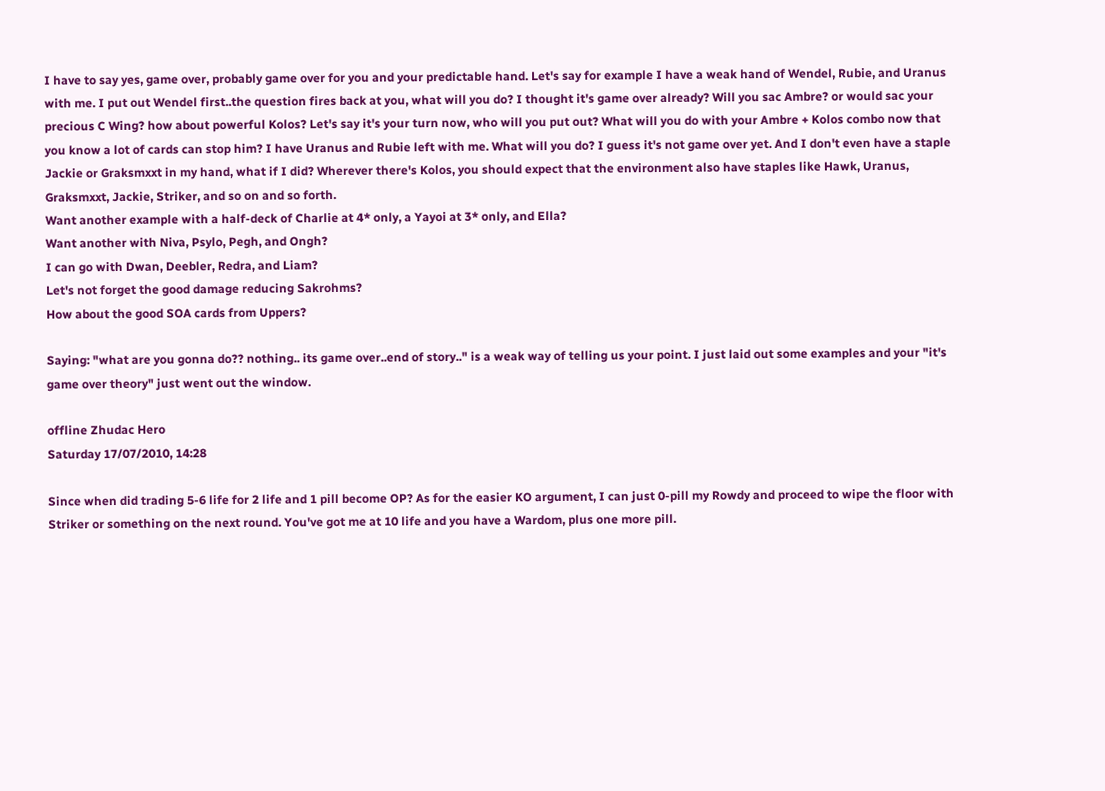I have to say yes, game over, probably game over for you and your predictable hand. Let's say for example I have a weak hand of Wendel, Rubie, and Uranus with me. I put out Wendel first..the question fires back at you, what will you do? I thought it's game over already? Will you sac Ambre? or would sac your precious C Wing? how about powerful Kolos? Let's say it's your turn now, who will you put out? What will you do with your Ambre + Kolos combo now that you know a lot of cards can stop him? I have Uranus and Rubie left with me. What will you do? I guess it's not game over yet. And I don't even have a staple Jackie or Graksmxxt in my hand, what if I did? Wherever there's Kolos, you should expect that the environment also have staples like Hawk, Uranus, Graksmxxt, Jackie, Striker, and so on and so forth.
Want another example with a half-deck of Charlie at 4* only, a Yayoi at 3* only, and Ella?
Want another with Niva, Psylo, Pegh, and Ongh?
I can go with Dwan, Deebler, Redra, and Liam?
Let's not forget the good damage reducing Sakrohms?
How about the good SOA cards from Uppers?

Saying: "what are you gonna do?? nothing.. its game over..end of story.." is a weak way of telling us your point. I just laid out some examples and your "it's game over theory" just went out the window.

offline Zhudac Hero
Saturday 17/07/2010, 14:28

Since when did trading 5-6 life for 2 life and 1 pill become OP? As for the easier KO argument, I can just 0-pill my Rowdy and proceed to wipe the floor with Striker or something on the next round. You've got me at 10 life and you have a Wardom, plus one more pill.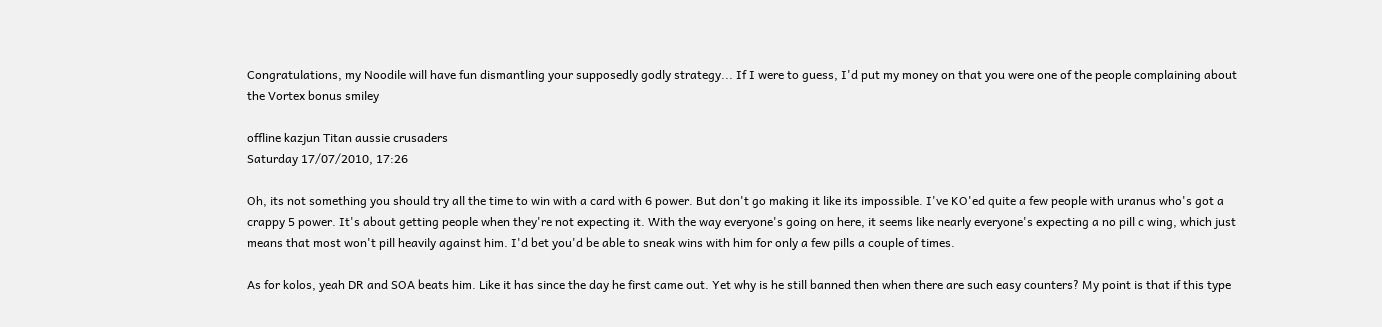Congratulations, my Noodile will have fun dismantling your supposedly godly strategy... If I were to guess, I'd put my money on that you were one of the people complaining about the Vortex bonus smiley

offline kazjun Titan aussie crusaders
Saturday 17/07/2010, 17:26

Oh, its not something you should try all the time to win with a card with 6 power. But don't go making it like its impossible. I've KO'ed quite a few people with uranus who's got a crappy 5 power. It's about getting people when they're not expecting it. With the way everyone's going on here, it seems like nearly everyone's expecting a no pill c wing, which just means that most won't pill heavily against him. I'd bet you'd be able to sneak wins with him for only a few pills a couple of times.

As for kolos, yeah DR and SOA beats him. Like it has since the day he first came out. Yet why is he still banned then when there are such easy counters? My point is that if this type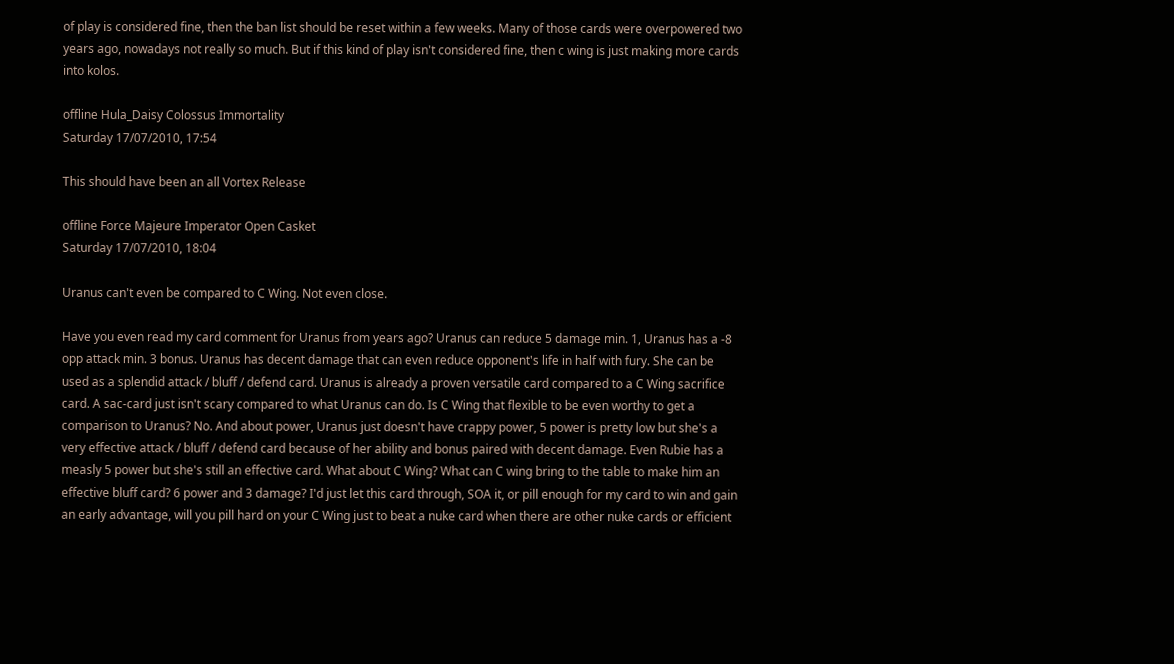of play is considered fine, then the ban list should be reset within a few weeks. Many of those cards were overpowered two years ago, nowadays not really so much. But if this kind of play isn't considered fine, then c wing is just making more cards into kolos.

offline Hula_Daisy Colossus Immortality
Saturday 17/07/2010, 17:54

This should have been an all Vortex Release

offline Force Majeure Imperator Open Casket
Saturday 17/07/2010, 18:04

Uranus can't even be compared to C Wing. Not even close.

Have you even read my card comment for Uranus from years ago? Uranus can reduce 5 damage min. 1, Uranus has a -8 opp attack min. 3 bonus. Uranus has decent damage that can even reduce opponent's life in half with fury. She can be used as a splendid attack / bluff / defend card. Uranus is already a proven versatile card compared to a C Wing sacrifice card. A sac-card just isn't scary compared to what Uranus can do. Is C Wing that flexible to be even worthy to get a comparison to Uranus? No. And about power, Uranus just doesn't have crappy power, 5 power is pretty low but she's a very effective attack / bluff / defend card because of her ability and bonus paired with decent damage. Even Rubie has a measly 5 power but she's still an effective card. What about C Wing? What can C wing bring to the table to make him an effective bluff card? 6 power and 3 damage? I'd just let this card through, SOA it, or pill enough for my card to win and gain an early advantage, will you pill hard on your C Wing just to beat a nuke card when there are other nuke cards or efficient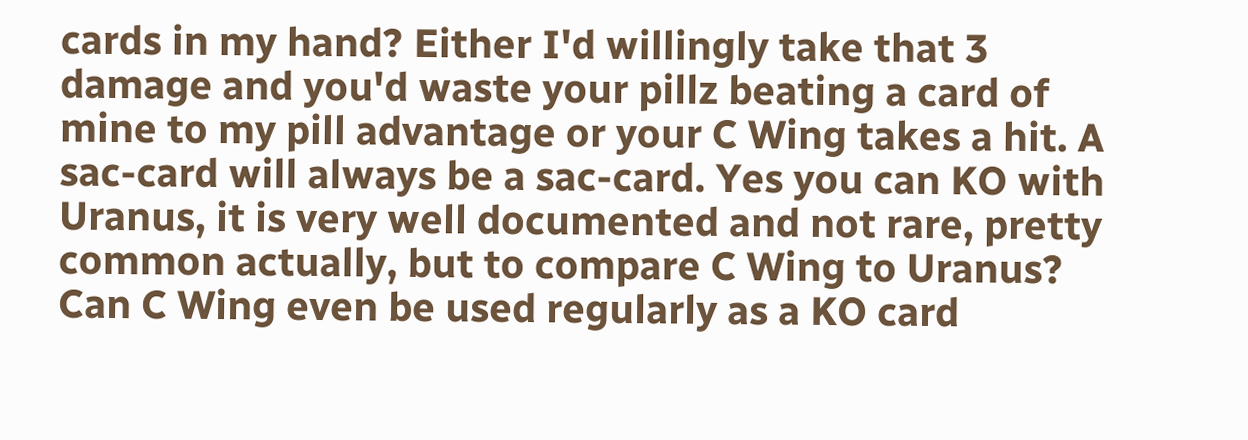cards in my hand? Either I'd willingly take that 3 damage and you'd waste your pillz beating a card of mine to my pill advantage or your C Wing takes a hit. A sac-card will always be a sac-card. Yes you can KO with Uranus, it is very well documented and not rare, pretty common actually, but to compare C Wing to Uranus? Can C Wing even be used regularly as a KO card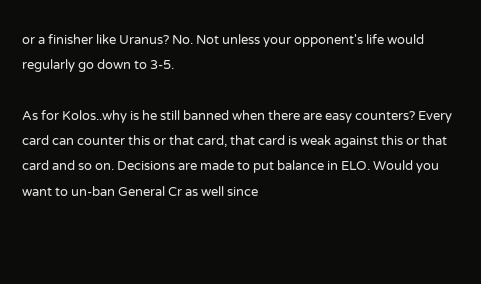or a finisher like Uranus? No. Not unless your opponent's life would regularly go down to 3-5.

As for Kolos..why is he still banned when there are easy counters? Every card can counter this or that card, that card is weak against this or that card and so on. Decisions are made to put balance in ELO. Would you want to un-ban General Cr as well since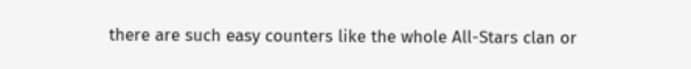there are such easy counters like the whole All-Stars clan or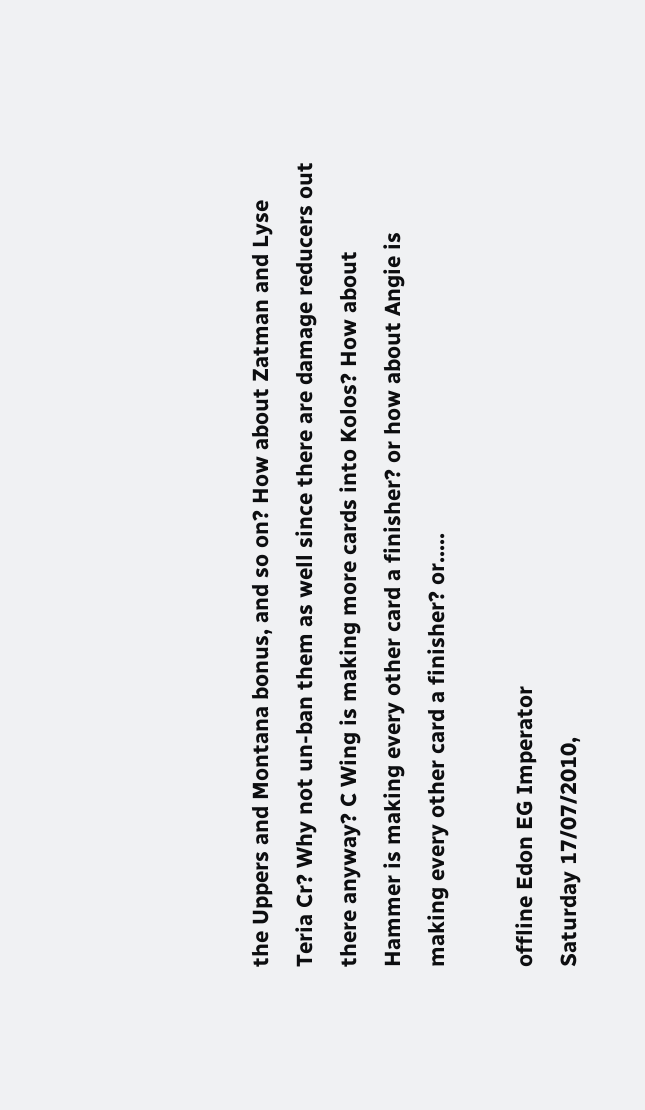the Uppers and Montana bonus, and so on? How about Zatman and Lyse Teria Cr? Why not un-ban them as well since there are damage reducers out there anyway? C Wing is making more cards into Kolos? How about Hammer is making every other card a finisher? or how about Angie is making every other card a finisher? or.....

offline Edon EG Imperator
Saturday 17/07/2010,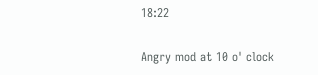18:22

Angry mod at 10 o' clock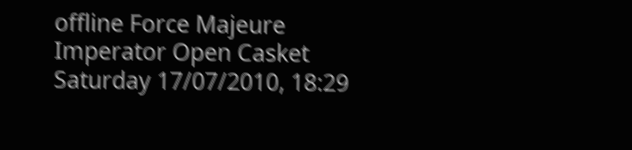offline Force Majeure Imperator Open Casket
Saturday 17/07/2010, 18:29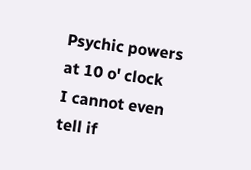Psychic powers at 10 o' clock
I cannot even tell if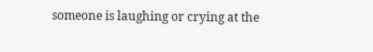someone is laughing or crying at the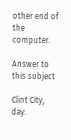other end of the computer.

Answer to this subject

Clint City, day.